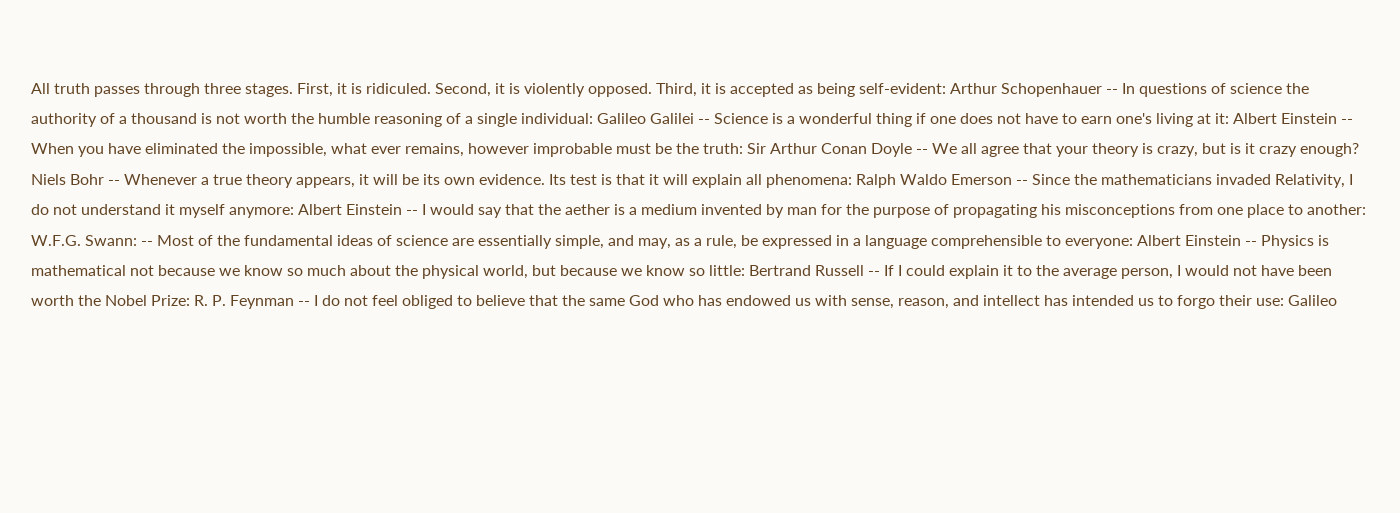All truth passes through three stages. First, it is ridiculed. Second, it is violently opposed. Third, it is accepted as being self-evident: Arthur Schopenhauer -- In questions of science the authority of a thousand is not worth the humble reasoning of a single individual: Galileo Galilei -- Science is a wonderful thing if one does not have to earn one's living at it: Albert Einstein -- When you have eliminated the impossible, what ever remains, however improbable must be the truth: Sir Arthur Conan Doyle -- We all agree that your theory is crazy, but is it crazy enough? Niels Bohr -- Whenever a true theory appears, it will be its own evidence. Its test is that it will explain all phenomena: Ralph Waldo Emerson -- Since the mathematicians invaded Relativity, I do not understand it myself anymore: Albert Einstein -- I would say that the aether is a medium invented by man for the purpose of propagating his misconceptions from one place to another: W.F.G. Swann: -- Most of the fundamental ideas of science are essentially simple, and may, as a rule, be expressed in a language comprehensible to everyone: Albert Einstein -- Physics is mathematical not because we know so much about the physical world, but because we know so little: Bertrand Russell -- If I could explain it to the average person, I would not have been worth the Nobel Prize: R. P. Feynman -- I do not feel obliged to believe that the same God who has endowed us with sense, reason, and intellect has intended us to forgo their use: Galileo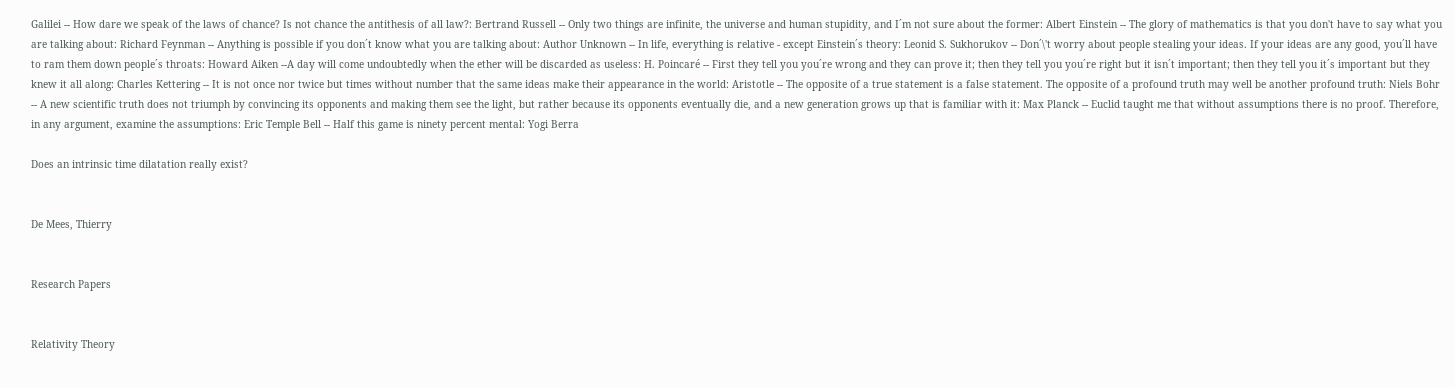Galilei -- How dare we speak of the laws of chance? Is not chance the antithesis of all law?: Bertrand Russell -- Only two things are infinite, the universe and human stupidity, and I´m not sure about the former: Albert Einstein -- The glory of mathematics is that you don't have to say what you are talking about: Richard Feynman -- Anything is possible if you don´t know what you are talking about: Author Unknown -- In life, everything is relative - except Einstein´s theory: Leonid S. Sukhorukov -- Don´\'t worry about people stealing your ideas. If your ideas are any good, you´ll have to ram them down people´s throats: Howard Aiken --A day will come undoubtedly when the ether will be discarded as useless: H. Poincaré -- First they tell you you´re wrong and they can prove it; then they tell you you´re right but it isn´t important; then they tell you it´s important but they knew it all along: Charles Kettering -- It is not once nor twice but times without number that the same ideas make their appearance in the world: Aristotle -- The opposite of a true statement is a false statement. The opposite of a profound truth may well be another profound truth: Niels Bohr -- A new scientific truth does not triumph by convincing its opponents and making them see the light, but rather because its opponents eventually die, and a new generation grows up that is familiar with it: Max Planck -- Euclid taught me that without assumptions there is no proof. Therefore, in any argument, examine the assumptions: Eric Temple Bell -- Half this game is ninety percent mental: Yogi Berra

Does an intrinsic time dilatation really exist?


De Mees, Thierry


Research Papers


Relativity Theory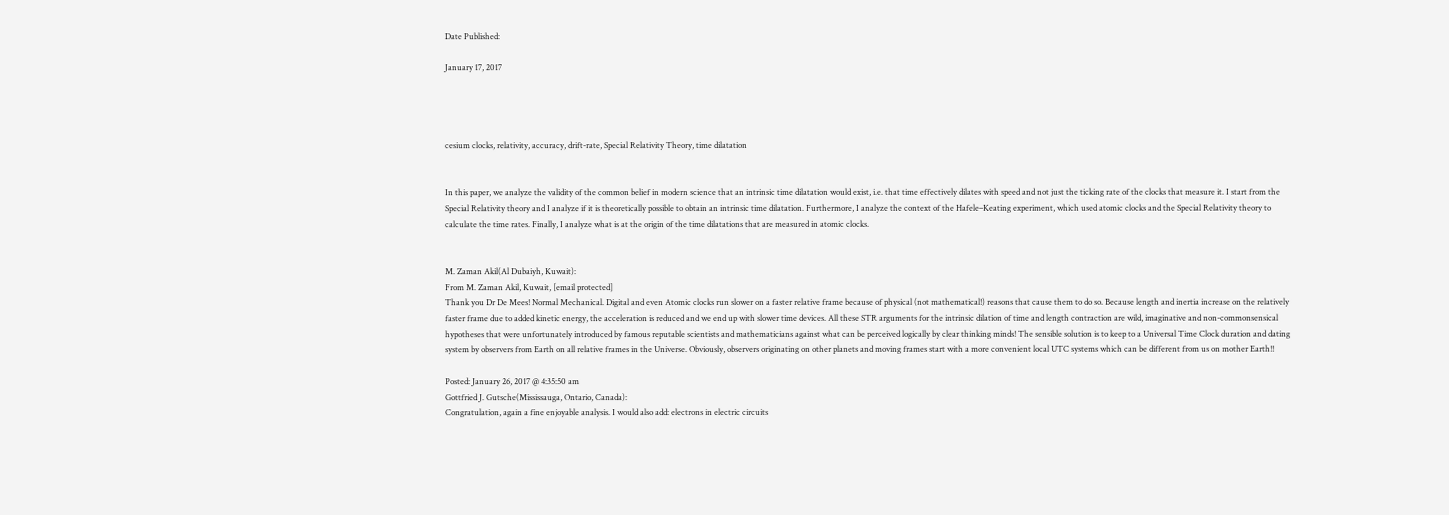Date Published:

January 17, 2017




cesium clocks, relativity, accuracy, drift-rate, Special Relativity Theory, time dilatation


In this paper, we analyze the validity of the common belief in modern science that an intrinsic time dilatation would exist, i.e. that time effectively dilates with speed and not just the ticking rate of the clocks that measure it. I start from the Special Relativity theory and I analyze if it is theoretically possible to obtain an intrinsic time dilatation. Furthermore, I analyze the context of the Hafele–Keating experiment, which used atomic clocks and the Special Relativity theory to calculate the time rates. Finally, I analyze what is at the origin of the time dilatations that are measured in atomic clocks.


M. Zaman Akil(Al Dubaiyh, Kuwait):
From M. Zaman Akil, Kuwait, [email protected]
Thank you Dr De Mees! Normal Mechanical. Digital and even Atomic clocks run slower on a faster relative frame because of physical (not mathematical!) reasons that cause them to do so. Because length and inertia increase on the relatively faster frame due to added kinetic energy, the acceleration is reduced and we end up with slower time devices. All these STR arguments for the intrinsic dilation of time and length contraction are wild, imaginative and non-commonsensical hypotheses that were unfortunately introduced by famous reputable scientists and mathematicians against what can be perceived logically by clear thinking minds! The sensible solution is to keep to a Universal Time Clock duration and dating system by observers from Earth on all relative frames in the Universe. Obviously, observers originating on other planets and moving frames start with a more convenient local UTC systems which can be different from us on mother Earth!!

Posted: January 26, 2017 @ 4:35:50 am
Gottfried J. Gutsche(Mississauga, Ontario, Canada):
Congratulation, again a fine enjoyable analysis. I would also add: electrons in electric circuits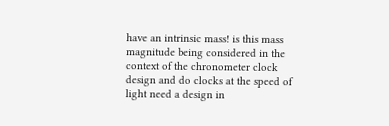have an intrinsic mass! is this mass magnitude being considered in the context of the chronometer clock design and do clocks at the speed of light need a design in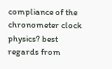compliance of the chronometer clock physics? best regards from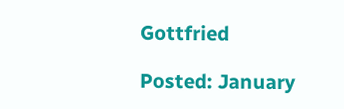Gottfried

Posted: January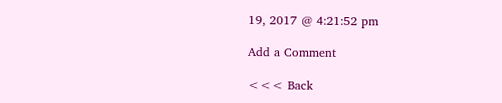19, 2017 @ 4:21:52 pm

Add a Comment

<<< Back